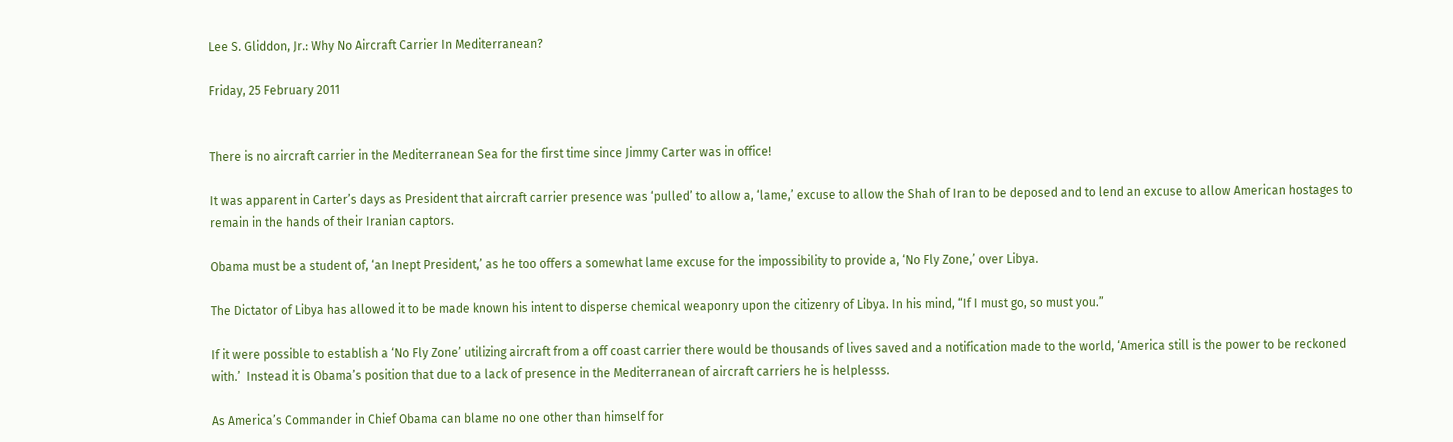Lee S. Gliddon, Jr.: Why No Aircraft Carrier In Mediterranean?

Friday, 25 February 2011


There is no aircraft carrier in the Mediterranean Sea for the first time since Jimmy Carter was in office!

It was apparent in Carter’s days as President that aircraft carrier presence was ‘pulled’ to allow a, ‘lame,’ excuse to allow the Shah of Iran to be deposed and to lend an excuse to allow American hostages to remain in the hands of their Iranian captors.

Obama must be a student of, ‘an Inept President,’ as he too offers a somewhat lame excuse for the impossibility to provide a, ‘No Fly Zone,’ over Libya.

The Dictator of Libya has allowed it to be made known his intent to disperse chemical weaponry upon the citizenry of Libya. In his mind, “If I must go, so must you.”

If it were possible to establish a ‘No Fly Zone’ utilizing aircraft from a off coast carrier there would be thousands of lives saved and a notification made to the world, ‘America still is the power to be reckoned with.’  Instead it is Obama’s position that due to a lack of presence in the Mediterranean of aircraft carriers he is helplesss.

As America’s Commander in Chief Obama can blame no one other than himself for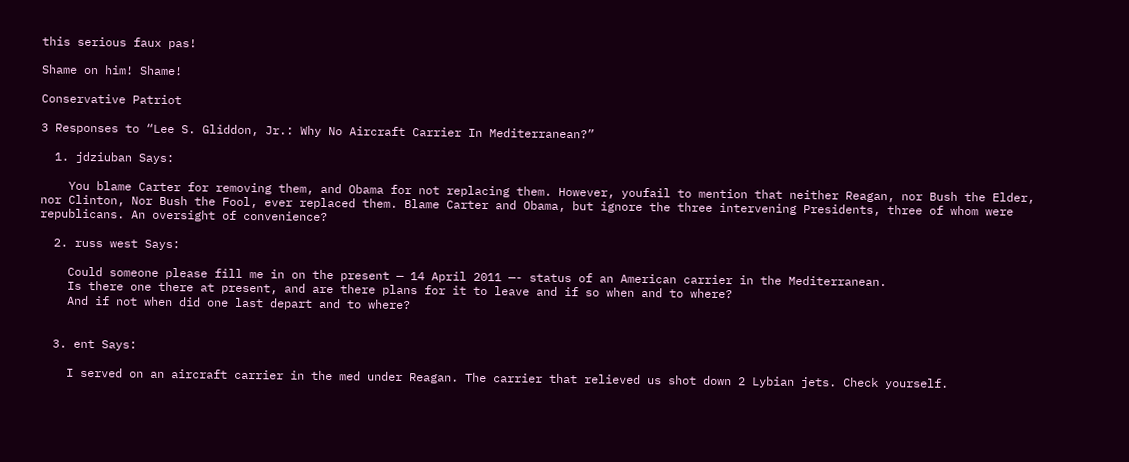this serious faux pas!

Shame on him! Shame!

Conservative Patriot

3 Responses to “Lee S. Gliddon, Jr.: Why No Aircraft Carrier In Mediterranean?”

  1. jdziuban Says:

    You blame Carter for removing them, and Obama for not replacing them. However, youfail to mention that neither Reagan, nor Bush the Elder, nor Clinton, Nor Bush the Fool, ever replaced them. Blame Carter and Obama, but ignore the three intervening Presidents, three of whom were republicans. An oversight of convenience?

  2. russ west Says:

    Could someone please fill me in on the present — 14 April 2011 —- status of an American carrier in the Mediterranean.
    Is there one there at present, and are there plans for it to leave and if so when and to where?
    And if not when did one last depart and to where?


  3. ent Says:

    I served on an aircraft carrier in the med under Reagan. The carrier that relieved us shot down 2 Lybian jets. Check yourself.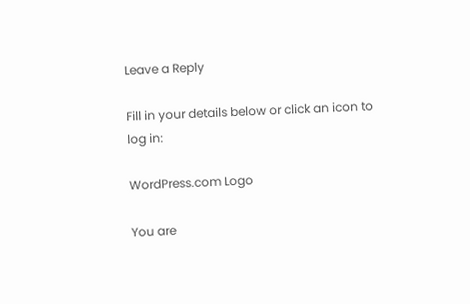Leave a Reply

Fill in your details below or click an icon to log in:

WordPress.com Logo

You are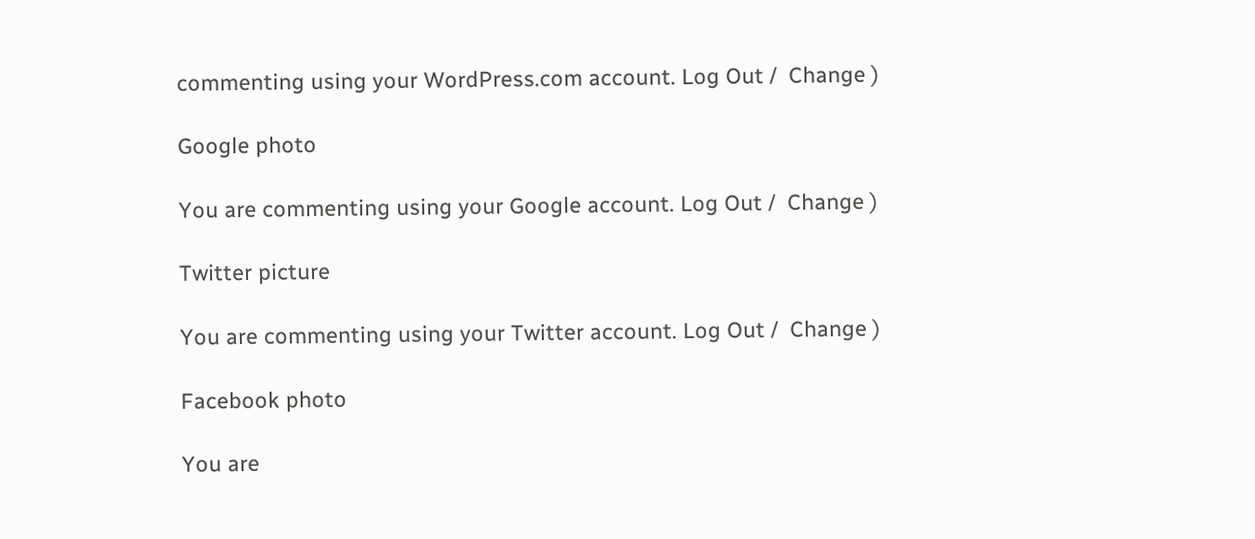commenting using your WordPress.com account. Log Out /  Change )

Google photo

You are commenting using your Google account. Log Out /  Change )

Twitter picture

You are commenting using your Twitter account. Log Out /  Change )

Facebook photo

You are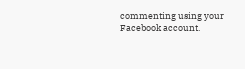commenting using your Facebook account.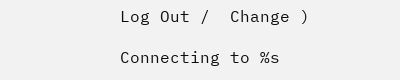Log Out /  Change )

Connecting to %s